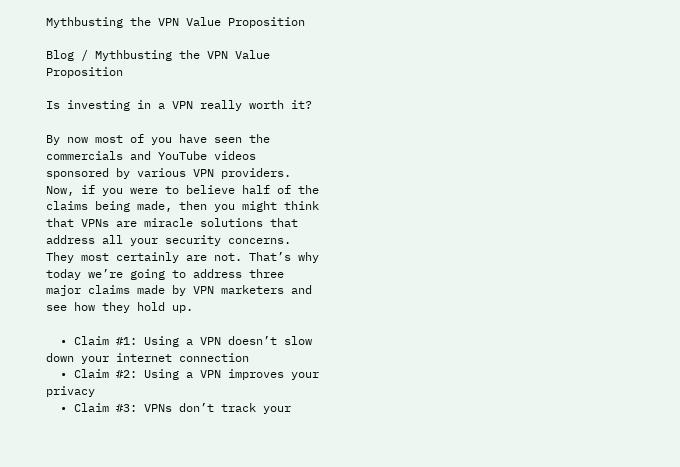Mythbusting the VPN Value Proposition

Blog / Mythbusting the VPN Value Proposition

Is investing in a VPN really worth it?

By now most of you have seen the commercials and YouTube videos sponsored by various VPN providers. Now, if you were to believe half of the claims being made, then you might think that VPNs are miracle solutions that address all your security concerns. They most certainly are not. That’s why today we’re going to address three major claims made by VPN marketers and see how they hold up.

  • Claim #1: Using a VPN doesn’t slow down your internet connection
  • Claim #2: Using a VPN improves your privacy
  • Claim #3: VPNs don’t track your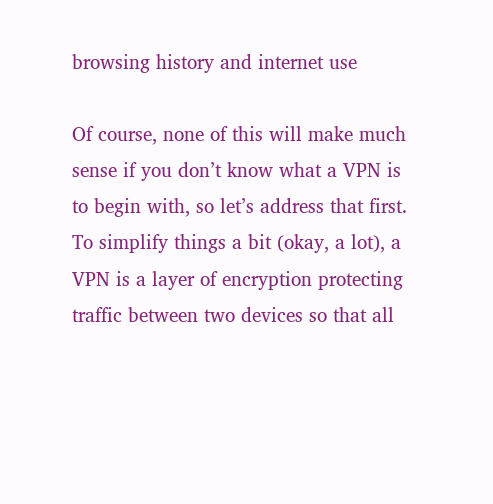browsing history and internet use

Of course, none of this will make much sense if you don’t know what a VPN is to begin with, so let’s address that first. To simplify things a bit (okay, a lot), a VPN is a layer of encryption protecting traffic between two devices so that all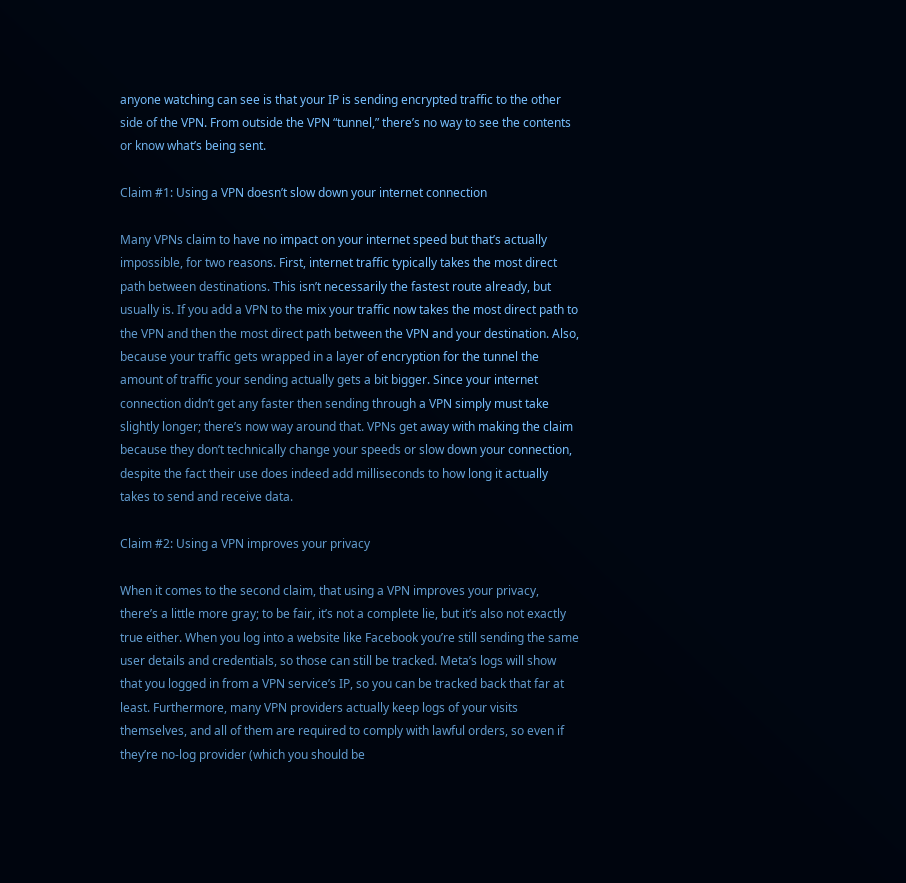anyone watching can see is that your IP is sending encrypted traffic to the other side of the VPN. From outside the VPN “tunnel,” there’s no way to see the contents or know what’s being sent.

Claim #1: Using a VPN doesn’t slow down your internet connection

Many VPNs claim to have no impact on your internet speed but that’s actually impossible, for two reasons. First, internet traffic typically takes the most direct path between destinations. This isn’t necessarily the fastest route already, but usually is. If you add a VPN to the mix your traffic now takes the most direct path to the VPN and then the most direct path between the VPN and your destination. Also, because your traffic gets wrapped in a layer of encryption for the tunnel the amount of traffic your sending actually gets a bit bigger. Since your internet connection didn’t get any faster then sending through a VPN simply must take slightly longer; there’s now way around that. VPNs get away with making the claim because they don’t technically change your speeds or slow down your connection, despite the fact their use does indeed add milliseconds to how long it actually takes to send and receive data.

Claim #2: Using a VPN improves your privacy

When it comes to the second claim, that using a VPN improves your privacy, there’s a little more gray; to be fair, it’s not a complete lie, but it’s also not exactly true either. When you log into a website like Facebook you’re still sending the same user details and credentials, so those can still be tracked. Meta’s logs will show that you logged in from a VPN service’s IP, so you can be tracked back that far at least. Furthermore, many VPN providers actually keep logs of your visits themselves, and all of them are required to comply with lawful orders, so even if they’re no-log provider (which you should be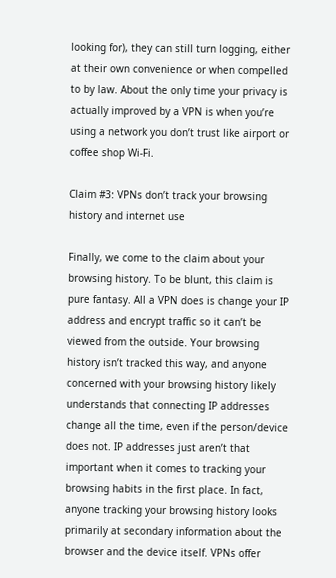looking for), they can still turn logging, either at their own convenience or when compelled to by law. About the only time your privacy is actually improved by a VPN is when you’re using a network you don’t trust like airport or coffee shop Wi-Fi.

Claim #3: VPNs don’t track your browsing history and internet use

Finally, we come to the claim about your browsing history. To be blunt, this claim is pure fantasy. All a VPN does is change your IP address and encrypt traffic so it can’t be viewed from the outside. Your browsing history isn’t tracked this way, and anyone concerned with your browsing history likely understands that connecting IP addresses change all the time, even if the person/device does not. IP addresses just aren’t that important when it comes to tracking your browsing habits in the first place. In fact, anyone tracking your browsing history looks primarily at secondary information about the browser and the device itself. VPNs offer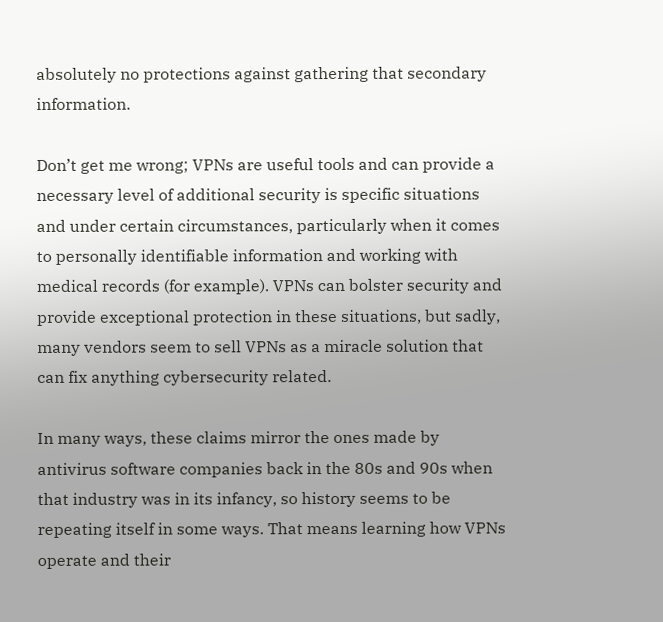absolutely no protections against gathering that secondary information.

Don’t get me wrong; VPNs are useful tools and can provide a necessary level of additional security is specific situations and under certain circumstances, particularly when it comes to personally identifiable information and working with medical records (for example). VPNs can bolster security and provide exceptional protection in these situations, but sadly, many vendors seem to sell VPNs as a miracle solution that can fix anything cybersecurity related.

In many ways, these claims mirror the ones made by antivirus software companies back in the 80s and 90s when that industry was in its infancy, so history seems to be repeating itself in some ways. That means learning how VPNs operate and their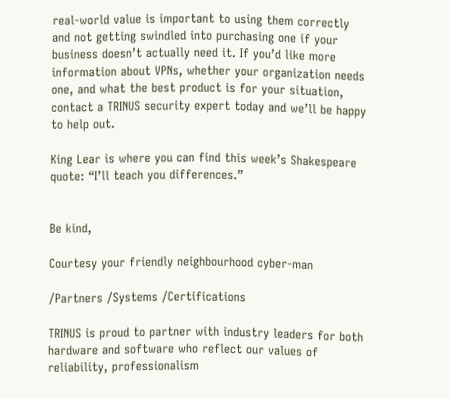real-world value is important to using them correctly and not getting swindled into purchasing one if your business doesn’t actually need it. If you’d like more information about VPNs, whether your organization needs one, and what the best product is for your situation, contact a TRINUS security expert today and we’ll be happy to help out.

King Lear is where you can find this week’s Shakespeare quote: “I’ll teach you differences.”


Be kind,

Courtesy your friendly neighbourhood cyber-man

/Partners /Systems /Certifications

TRINUS is proud to partner with industry leaders for both hardware and software who reflect our values of reliability, professionalism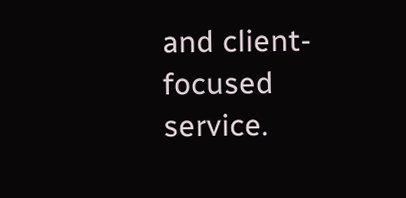and client-focused service.